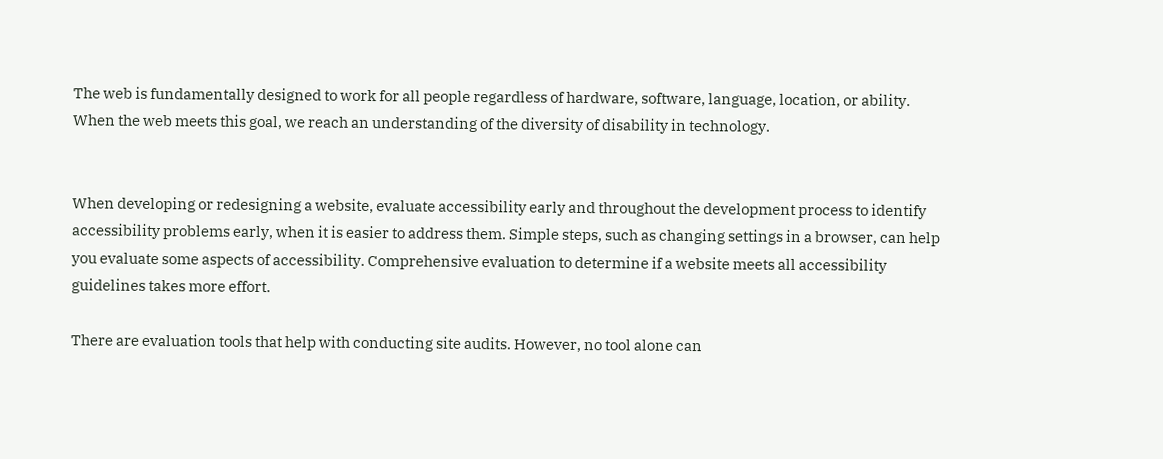The web is fundamentally designed to work for all people regardless of hardware, software, language, location, or ability. When the web meets this goal, we reach an understanding of the diversity of disability in technology.


When developing or redesigning a website, evaluate accessibility early and throughout the development process to identify accessibility problems early, when it is easier to address them. Simple steps, such as changing settings in a browser, can help you evaluate some aspects of accessibility. Comprehensive evaluation to determine if a website meets all accessibility guidelines takes more effort.

There are evaluation tools that help with conducting site audits. However, no tool alone can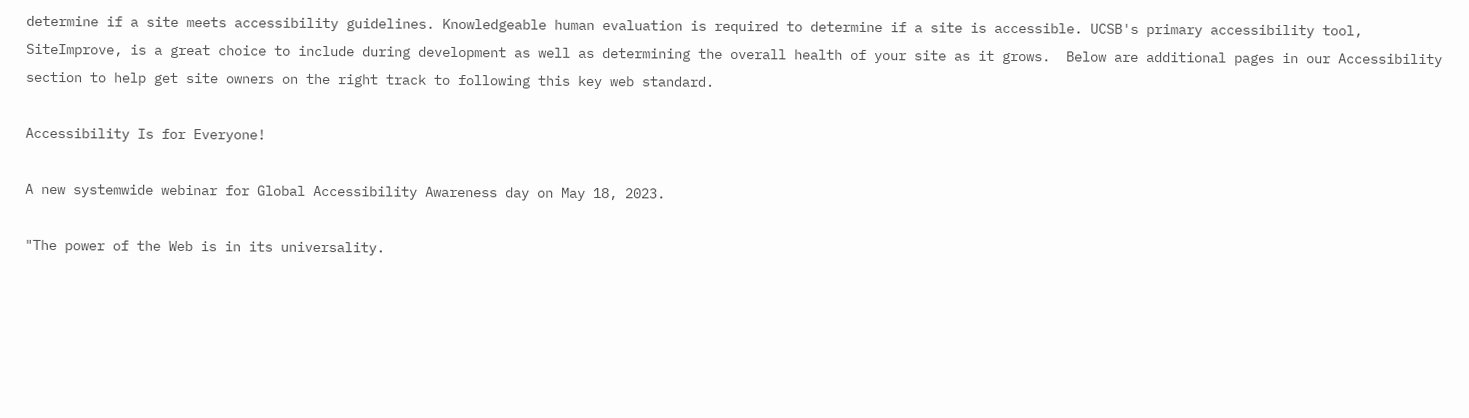determine if a site meets accessibility guidelines. Knowledgeable human evaluation is required to determine if a site is accessible. UCSB's primary accessibility tool, SiteImprove, is a great choice to include during development as well as determining the overall health of your site as it grows.  Below are additional pages in our Accessibility section to help get site owners on the right track to following this key web standard.

Accessibility Is for Everyone!

A new systemwide webinar for Global Accessibility Awareness day on May 18, 2023.

"The power of the Web is in its universality.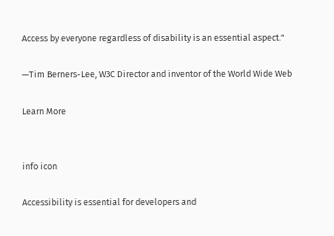Access by everyone regardless of disability is an essential aspect."

—Tim Berners-Lee, W3C Director and inventor of the World Wide Web

Learn More


info icon

Accessibility is essential for developers and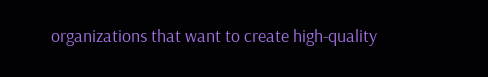organizations that want to create high-quality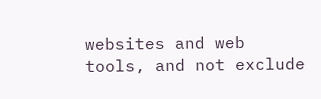websites and web tools, and not exclude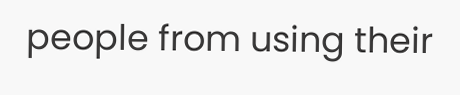people from using their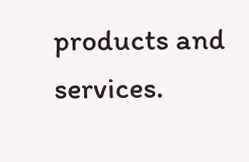products and services.